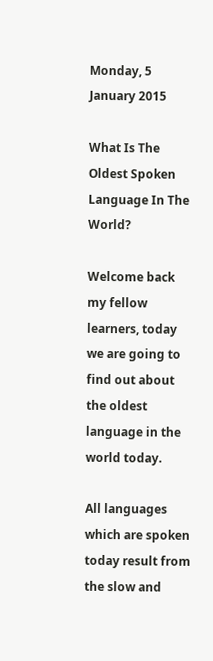Monday, 5 January 2015

What Is The Oldest Spoken Language In The World?

Welcome back my fellow learners, today we are going to find out about the oldest language in the world today.

All languages which are spoken today result from the slow and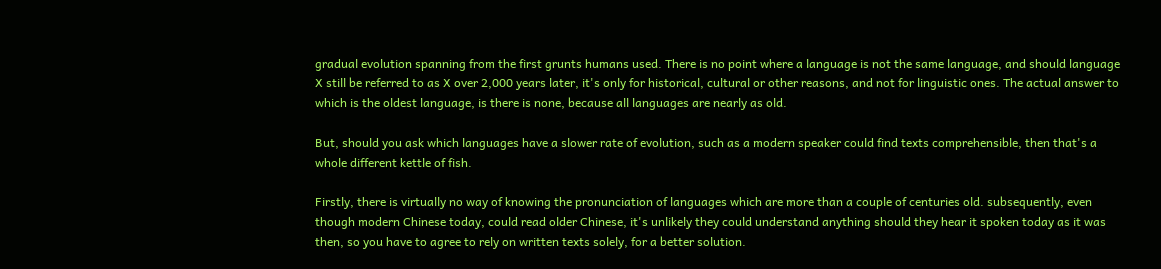gradual evolution spanning from the first grunts humans used. There is no point where a language is not the same language, and should language X still be referred to as X over 2,000 years later, it's only for historical, cultural or other reasons, and not for linguistic ones. The actual answer to which is the oldest language, is there is none, because all languages are nearly as old.

But, should you ask which languages have a slower rate of evolution, such as a modern speaker could find texts comprehensible, then that's a whole different kettle of fish.

Firstly, there is virtually no way of knowing the pronunciation of languages which are more than a couple of centuries old. subsequently, even though modern Chinese today, could read older Chinese, it's unlikely they could understand anything should they hear it spoken today as it was then, so you have to agree to rely on written texts solely, for a better solution.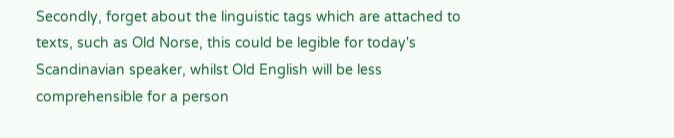Secondly, forget about the linguistic tags which are attached to texts, such as Old Norse, this could be legible for today's Scandinavian speaker, whilst Old English will be less comprehensible for a person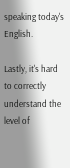speaking today's English.

Lastly, it's hard to correctly understand the level of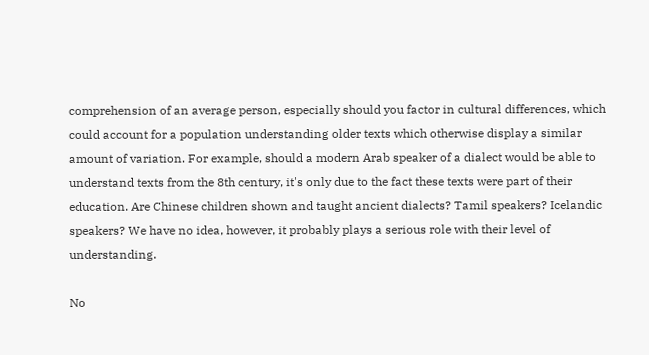comprehension of an average person, especially should you factor in cultural differences, which could account for a population understanding older texts which otherwise display a similar amount of variation. For example, should a modern Arab speaker of a dialect would be able to understand texts from the 8th century, it's only due to the fact these texts were part of their education. Are Chinese children shown and taught ancient dialects? Tamil speakers? Icelandic speakers? We have no idea, however, it probably plays a serious role with their level of understanding.

No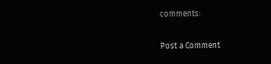comments:

Post a Comment